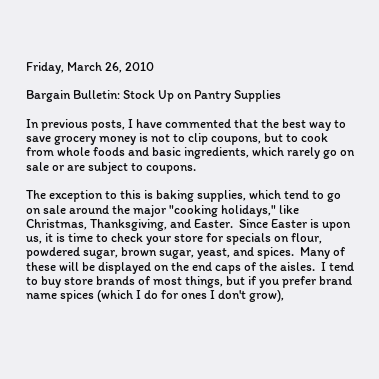Friday, March 26, 2010

Bargain Bulletin: Stock Up on Pantry Supplies

In previous posts, I have commented that the best way to save grocery money is not to clip coupons, but to cook from whole foods and basic ingredients, which rarely go on sale or are subject to coupons.

The exception to this is baking supplies, which tend to go on sale around the major "cooking holidays," like Christmas, Thanksgiving, and Easter.  Since Easter is upon us, it is time to check your store for specials on flour, powdered sugar, brown sugar, yeast, and spices.  Many of these will be displayed on the end caps of the aisles.  I tend to buy store brands of most things, but if you prefer brand name spices (which I do for ones I don't grow),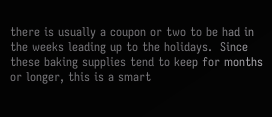there is usually a coupon or two to be had in the weeks leading up to the holidays.  Since these baking supplies tend to keep for months or longer, this is a smart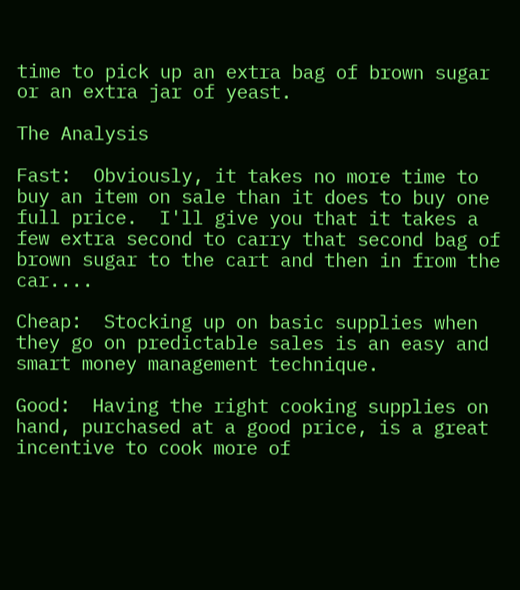time to pick up an extra bag of brown sugar or an extra jar of yeast.

The Analysis

Fast:  Obviously, it takes no more time to buy an item on sale than it does to buy one full price.  I'll give you that it takes a few extra second to carry that second bag of brown sugar to the cart and then in from the car....

Cheap:  Stocking up on basic supplies when they go on predictable sales is an easy and smart money management technique.

Good:  Having the right cooking supplies on hand, purchased at a good price, is a great incentive to cook more of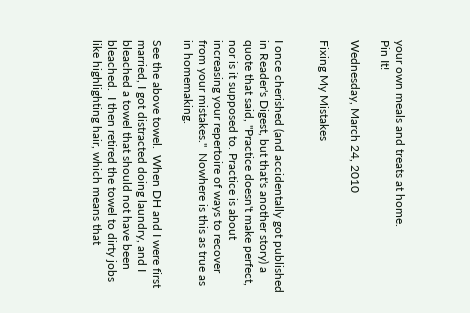your own meals and treats at home.
Pin It!

Wednesday, March 24, 2010

Fixing My Mistakes


I once cherished (and accidentally got published in Reader's Digest, but that's another story) a quote that said, "Practice doesn't make perfect, nor is it supposed to. Practice is about increasing your repertoire of ways to recover from your mistakes."  Nowhere is this as true as in homemaking.

See the above towel.  When DH and I were first married, I got distracted doing laundry, and I bleached a towel that should not have been bleached.  I then retired the towel to dirty jobs like highlighting hair, which means that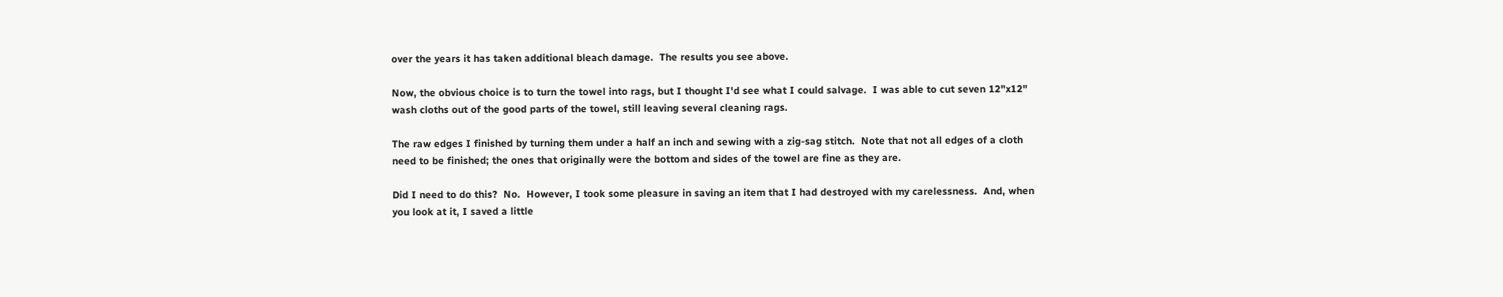over the years it has taken additional bleach damage.  The results you see above.

Now, the obvious choice is to turn the towel into rags, but I thought I'd see what I could salvage.  I was able to cut seven 12"x12" wash cloths out of the good parts of the towel, still leaving several cleaning rags.

The raw edges I finished by turning them under a half an inch and sewing with a zig-sag stitch.  Note that not all edges of a cloth need to be finished; the ones that originally were the bottom and sides of the towel are fine as they are.

Did I need to do this?  No.  However, I took some pleasure in saving an item that I had destroyed with my carelessness.  And, when you look at it, I saved a little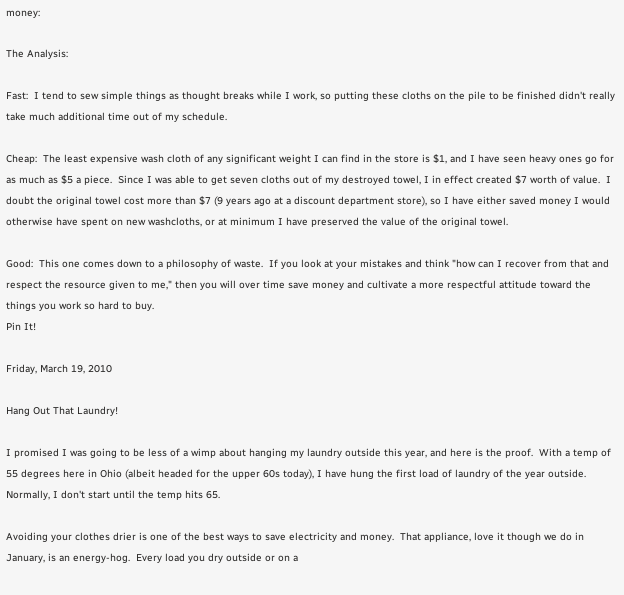money:

The Analysis:

Fast:  I tend to sew simple things as thought breaks while I work, so putting these cloths on the pile to be finished didn't really take much additional time out of my schedule.

Cheap:  The least expensive wash cloth of any significant weight I can find in the store is $1, and I have seen heavy ones go for as much as $5 a piece.  Since I was able to get seven cloths out of my destroyed towel, I in effect created $7 worth of value.  I doubt the original towel cost more than $7 (9 years ago at a discount department store), so I have either saved money I would otherwise have spent on new washcloths, or at minimum I have preserved the value of the original towel.

Good:  This one comes down to a philosophy of waste.  If you look at your mistakes and think "how can I recover from that and respect the resource given to me," then you will over time save money and cultivate a more respectful attitude toward the things you work so hard to buy.
Pin It!

Friday, March 19, 2010

Hang Out That Laundry!

I promised I was going to be less of a wimp about hanging my laundry outside this year, and here is the proof.  With a temp of 55 degrees here in Ohio (albeit headed for the upper 60s today), I have hung the first load of laundry of the year outside.  Normally, I don't start until the temp hits 65.

Avoiding your clothes drier is one of the best ways to save electricity and money.  That appliance, love it though we do in January, is an energy-hog.  Every load you dry outside or on a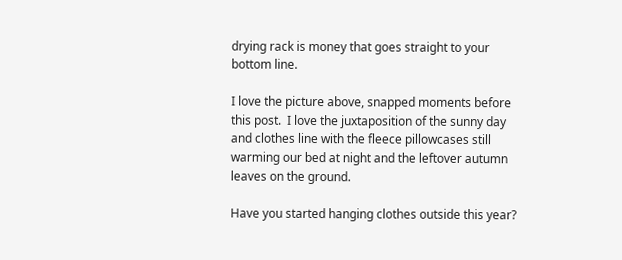drying rack is money that goes straight to your bottom line.

I love the picture above, snapped moments before this post.  I love the juxtaposition of the sunny day and clothes line with the fleece pillowcases still warming our bed at night and the leftover autumn leaves on the ground.

Have you started hanging clothes outside this year?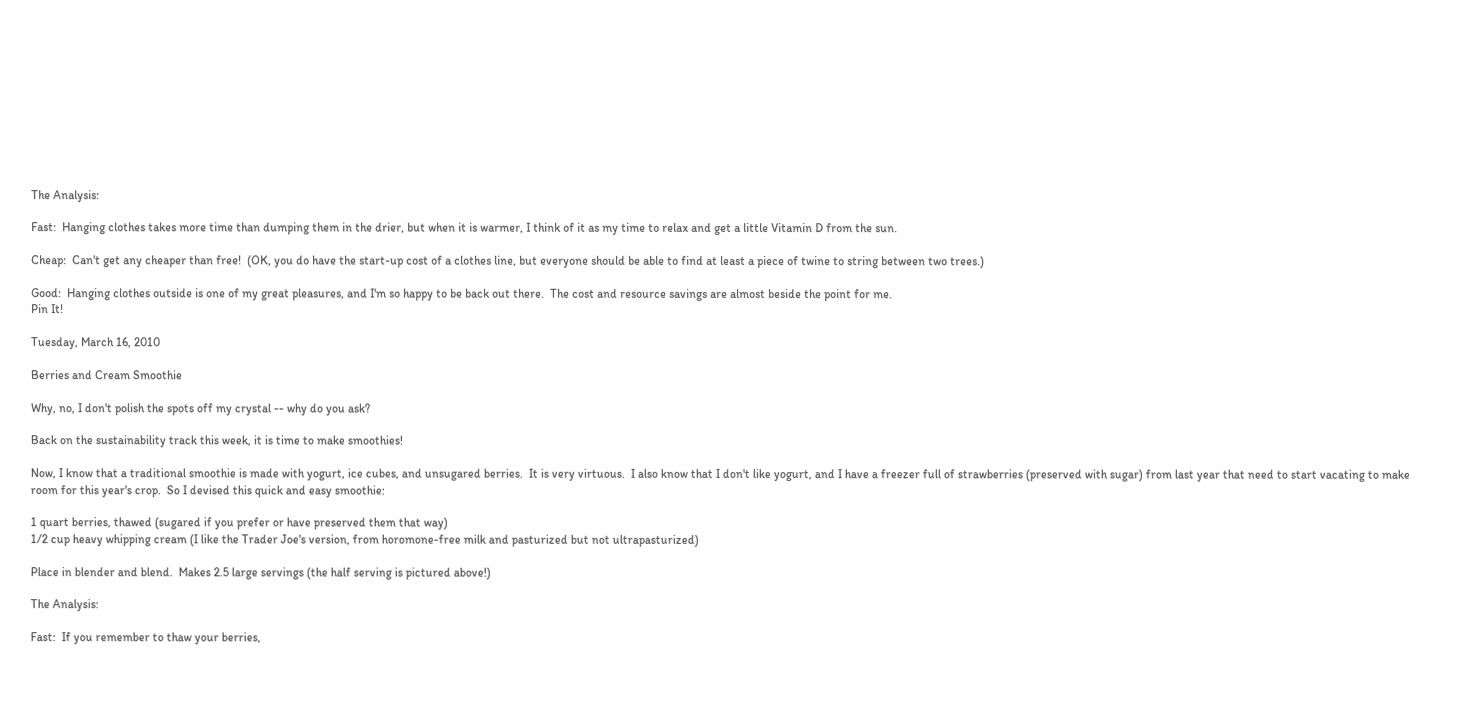The Analysis:

Fast:  Hanging clothes takes more time than dumping them in the drier, but when it is warmer, I think of it as my time to relax and get a little Vitamin D from the sun.

Cheap:  Can't get any cheaper than free!  (OK, you do have the start-up cost of a clothes line, but everyone should be able to find at least a piece of twine to string between two trees.)

Good:  Hanging clothes outside is one of my great pleasures, and I'm so happy to be back out there.  The cost and resource savings are almost beside the point for me.
Pin It!

Tuesday, March 16, 2010

Berries and Cream Smoothie

Why, no, I don't polish the spots off my crystal -- why do you ask?

Back on the sustainability track this week, it is time to make smoothies!

Now, I know that a traditional smoothie is made with yogurt, ice cubes, and unsugared berries.  It is very virtuous.  I also know that I don't like yogurt, and I have a freezer full of strawberries (preserved with sugar) from last year that need to start vacating to make room for this year's crop.  So I devised this quick and easy smoothie:

1 quart berries, thawed (sugared if you prefer or have preserved them that way)
1/2 cup heavy whipping cream (I like the Trader Joe's version, from horomone-free milk and pasturized but not ultrapasturized)

Place in blender and blend.  Makes 2.5 large servings (the half serving is pictured above!)

The Analysis:

Fast:  If you remember to thaw your berries,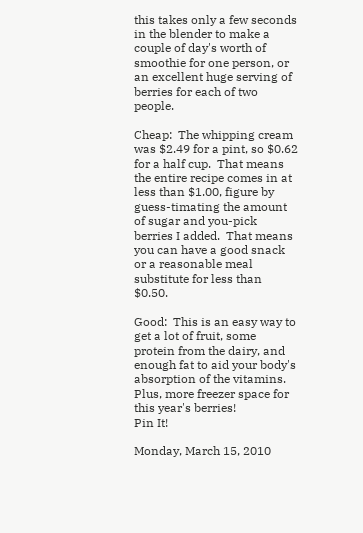this takes only a few seconds in the blender to make a couple of day's worth of smoothie for one person, or an excellent huge serving of berries for each of two people.

Cheap:  The whipping cream was $2.49 for a pint, so $0.62 for a half cup.  That means the entire recipe comes in at less than $1.00, figure by guess-timating the amount of sugar and you-pick berries I added.  That means you can have a good snack or a reasonable meal substitute for less than $0.50.

Good:  This is an easy way to get a lot of fruit, some protein from the dairy, and enough fat to aid your body's absorption of the vitamins.  Plus, more freezer space for this year's berries!
Pin It!

Monday, March 15, 2010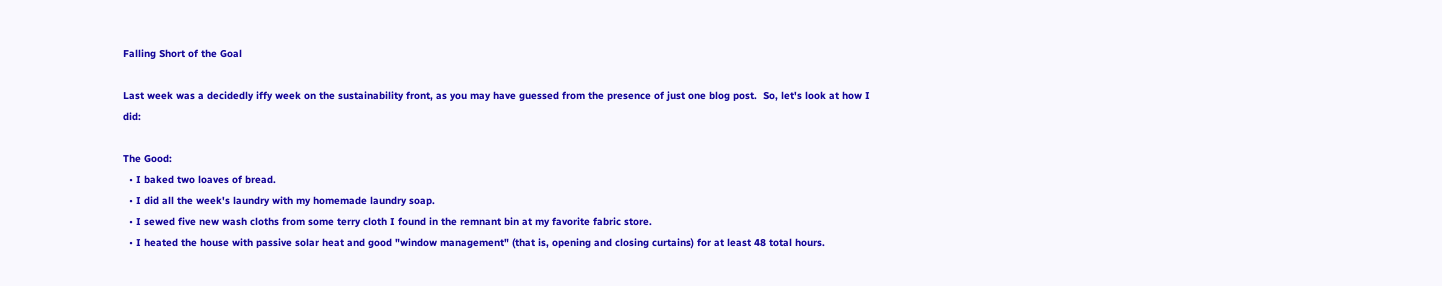Falling Short of the Goal

Last week was a decidedly iffy week on the sustainability front, as you may have guessed from the presence of just one blog post.  So, let's look at how I did:

The Good:
  • I baked two loaves of bread.
  • I did all the week's laundry with my homemade laundry soap.
  • I sewed five new wash cloths from some terry cloth I found in the remnant bin at my favorite fabric store.
  • I heated the house with passive solar heat and good "window management" (that is, opening and closing curtains) for at least 48 total hours.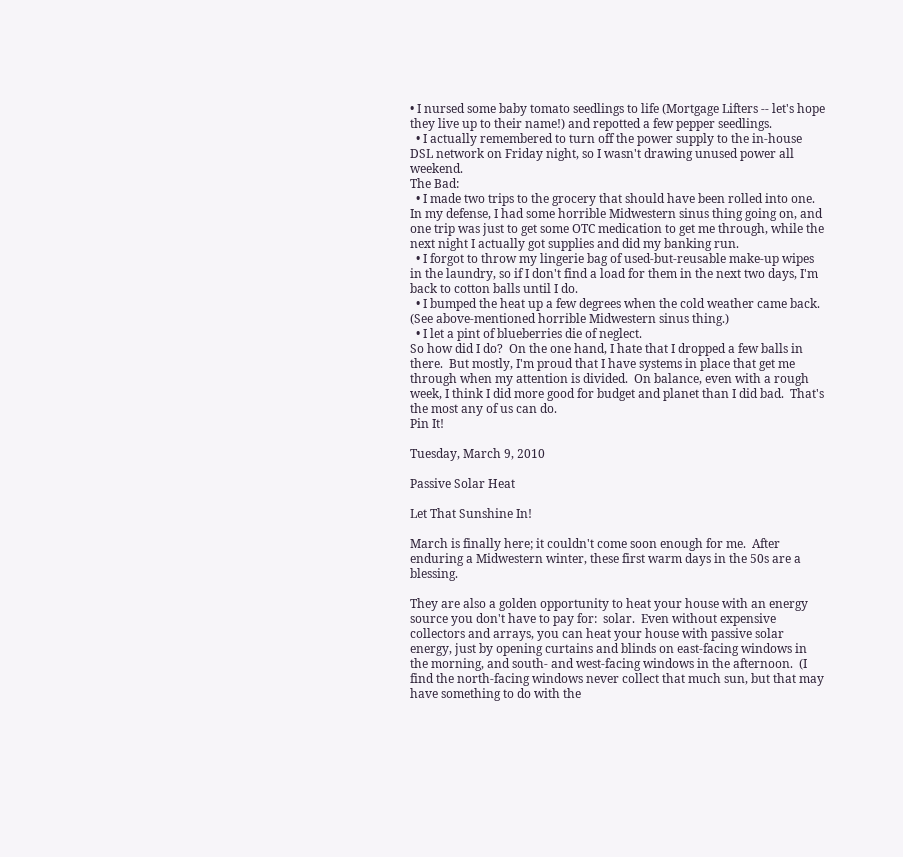• I nursed some baby tomato seedlings to life (Mortgage Lifters -- let's hope they live up to their name!) and repotted a few pepper seedlings.
  • I actually remembered to turn off the power supply to the in-house DSL network on Friday night, so I wasn't drawing unused power all weekend.
The Bad:
  • I made two trips to the grocery that should have been rolled into one.  In my defense, I had some horrible Midwestern sinus thing going on, and one trip was just to get some OTC medication to get me through, while the next night I actually got supplies and did my banking run.
  • I forgot to throw my lingerie bag of used-but-reusable make-up wipes in the laundry, so if I don't find a load for them in the next two days, I'm back to cotton balls until I do.
  • I bumped the heat up a few degrees when the cold weather came back.  (See above-mentioned horrible Midwestern sinus thing.)
  • I let a pint of blueberries die of neglect.
So how did I do?  On the one hand, I hate that I dropped a few balls in there.  But mostly, I'm proud that I have systems in place that get me through when my attention is divided.  On balance, even with a rough week, I think I did more good for budget and planet than I did bad.  That's the most any of us can do.
Pin It!

Tuesday, March 9, 2010

Passive Solar Heat

Let That Sunshine In!

March is finally here; it couldn't come soon enough for me.  After enduring a Midwestern winter, these first warm days in the 50s are a blessing.

They are also a golden opportunity to heat your house with an energy source you don't have to pay for:  solar.  Even without expensive collectors and arrays, you can heat your house with passive solar energy, just by opening curtains and blinds on east-facing windows in the morning, and south- and west-facing windows in the afternoon.  (I find the north-facing windows never collect that much sun, but that may have something to do with the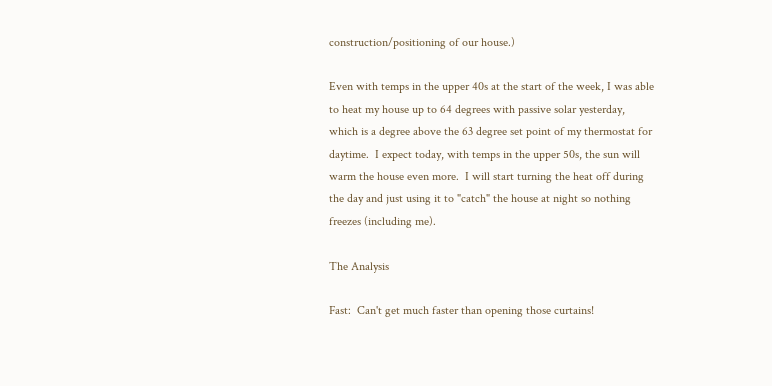construction/positioning of our house.)

Even with temps in the upper 40s at the start of the week, I was able to heat my house up to 64 degrees with passive solar yesterday, which is a degree above the 63 degree set point of my thermostat for daytime.  I expect today, with temps in the upper 50s, the sun will warm the house even more.  I will start turning the heat off during the day and just using it to "catch" the house at night so nothing freezes (including me).

The Analysis

Fast:  Can't get much faster than opening those curtains!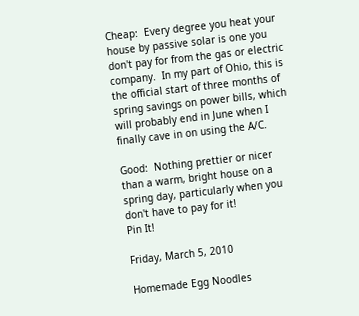Cheap:  Every degree you heat your house by passive solar is one you don't pay for from the gas or electric company.  In my part of Ohio, this is the official start of three months of spring savings on power bills, which will probably end in June when I finally cave in on using the A/C.

Good:  Nothing prettier or nicer than a warm, bright house on a spring day, particularly when you don't have to pay for it!
Pin It!

Friday, March 5, 2010

Homemade Egg Noodles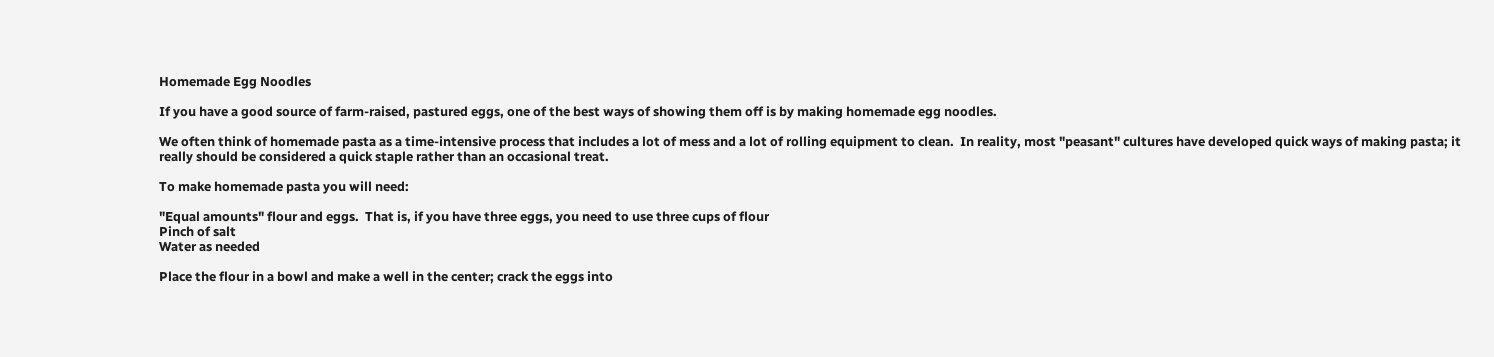Homemade Egg Noodles

If you have a good source of farm-raised, pastured eggs, one of the best ways of showing them off is by making homemade egg noodles.

We often think of homemade pasta as a time-intensive process that includes a lot of mess and a lot of rolling equipment to clean.  In reality, most "peasant" cultures have developed quick ways of making pasta; it really should be considered a quick staple rather than an occasional treat.

To make homemade pasta you will need:

"Equal amounts" flour and eggs.  That is, if you have three eggs, you need to use three cups of flour
Pinch of salt
Water as needed

Place the flour in a bowl and make a well in the center; crack the eggs into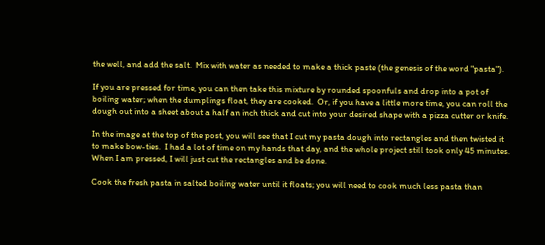the well, and add the salt.  Mix with water as needed to make a thick paste (the genesis of the word "pasta").

If you are pressed for time, you can then take this mixture by rounded spoonfuls and drop into a pot of boiling water; when the dumplings float, they are cooked.  Or, if you have a little more time, you can roll the dough out into a sheet about a half an inch thick and cut into your desired shape with a pizza cutter or knife.

In the image at the top of the post, you will see that I cut my pasta dough into rectangles and then twisted it to make bow-ties.  I had a lot of time on my hands that day, and the whole project still took only 45 minutes.  When I am pressed, I will just cut the rectangles and be done.

Cook the fresh pasta in salted boiling water until it floats; you will need to cook much less pasta than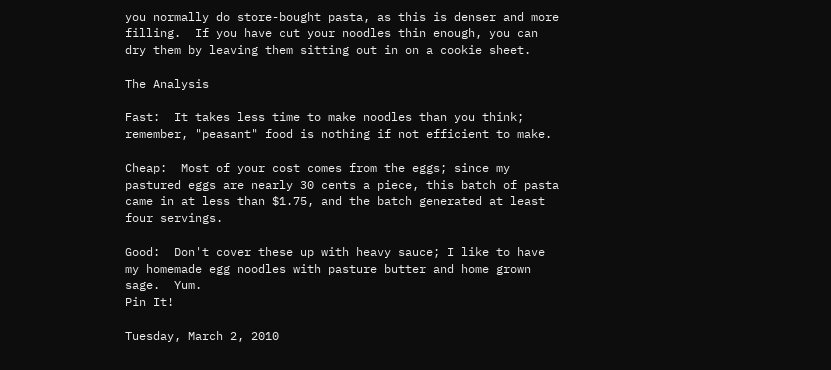you normally do store-bought pasta, as this is denser and more filling.  If you have cut your noodles thin enough, you can dry them by leaving them sitting out in on a cookie sheet.

The Analysis

Fast:  It takes less time to make noodles than you think; remember, "peasant" food is nothing if not efficient to make.

Cheap:  Most of your cost comes from the eggs; since my pastured eggs are nearly 30 cents a piece, this batch of pasta came in at less than $1.75, and the batch generated at least four servings.

Good:  Don't cover these up with heavy sauce; I like to have my homemade egg noodles with pasture butter and home grown sage.  Yum.
Pin It!

Tuesday, March 2, 2010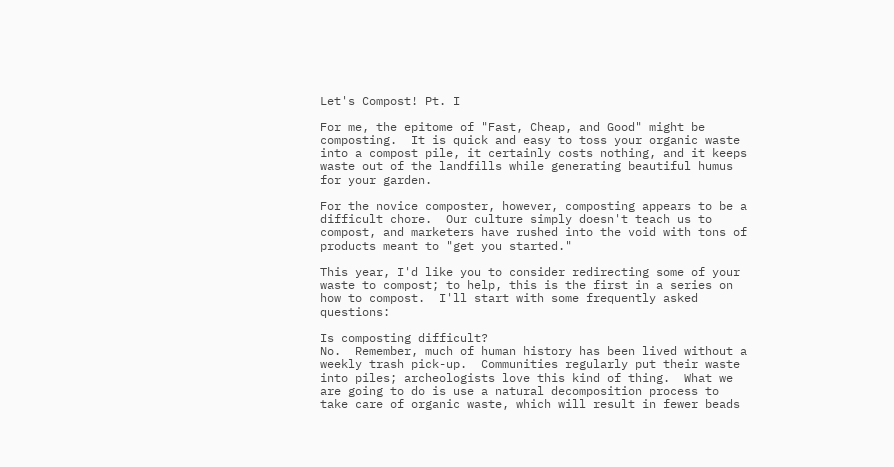Let's Compost! Pt. I

For me, the epitome of "Fast, Cheap, and Good" might be composting.  It is quick and easy to toss your organic waste into a compost pile, it certainly costs nothing, and it keeps waste out of the landfills while generating beautiful humus for your garden.

For the novice composter, however, composting appears to be a difficult chore.  Our culture simply doesn't teach us to compost, and marketers have rushed into the void with tons of products meant to "get you started."

This year, I'd like you to consider redirecting some of your waste to compost; to help, this is the first in a series on how to compost.  I'll start with some frequently asked questions:

Is composting difficult?
No.  Remember, much of human history has been lived without a weekly trash pick-up.  Communities regularly put their waste into piles; archeologists love this kind of thing.  What we are going to do is use a natural decomposition process to take care of organic waste, which will result in fewer beads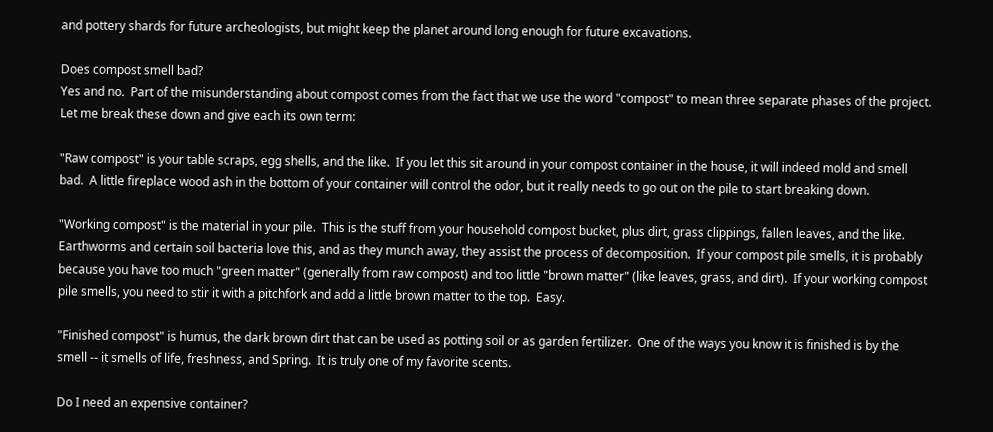and pottery shards for future archeologists, but might keep the planet around long enough for future excavations.

Does compost smell bad?
Yes and no.  Part of the misunderstanding about compost comes from the fact that we use the word "compost" to mean three separate phases of the project.  Let me break these down and give each its own term:

"Raw compost" is your table scraps, egg shells, and the like.  If you let this sit around in your compost container in the house, it will indeed mold and smell bad.  A little fireplace wood ash in the bottom of your container will control the odor, but it really needs to go out on the pile to start breaking down.

"Working compost" is the material in your pile.  This is the stuff from your household compost bucket, plus dirt, grass clippings, fallen leaves, and the like.  Earthworms and certain soil bacteria love this, and as they munch away, they assist the process of decomposition.  If your compost pile smells, it is probably because you have too much "green matter" (generally from raw compost) and too little "brown matter" (like leaves, grass, and dirt).  If your working compost pile smells, you need to stir it with a pitchfork and add a little brown matter to the top.  Easy.

"Finished compost" is humus, the dark brown dirt that can be used as potting soil or as garden fertilizer.  One of the ways you know it is finished is by the smell -- it smells of life, freshness, and Spring.  It is truly one of my favorite scents.

Do I need an expensive container?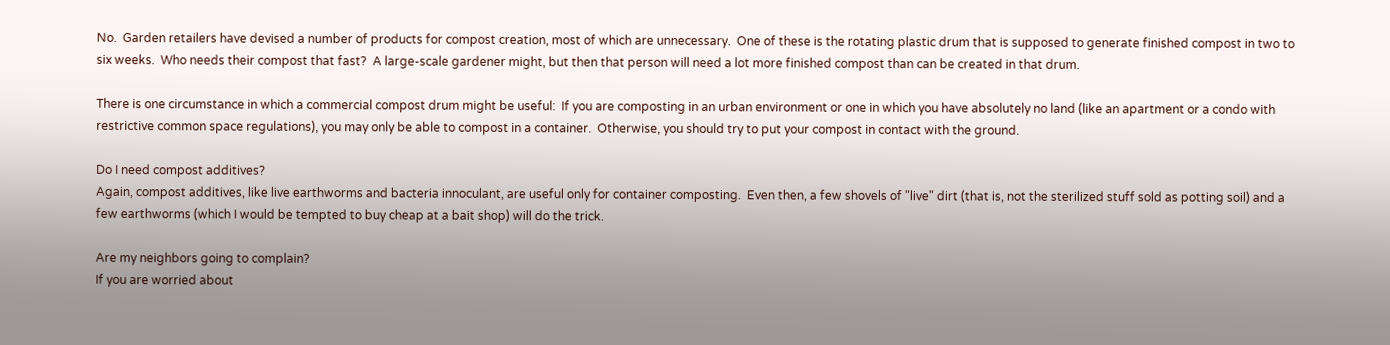No.  Garden retailers have devised a number of products for compost creation, most of which are unnecessary.  One of these is the rotating plastic drum that is supposed to generate finished compost in two to six weeks.  Who needs their compost that fast?  A large-scale gardener might, but then that person will need a lot more finished compost than can be created in that drum.

There is one circumstance in which a commercial compost drum might be useful:  If you are composting in an urban environment or one in which you have absolutely no land (like an apartment or a condo with restrictive common space regulations), you may only be able to compost in a container.  Otherwise, you should try to put your compost in contact with the ground.

Do I need compost additives?
Again, compost additives, like live earthworms and bacteria innoculant, are useful only for container composting.  Even then, a few shovels of "live" dirt (that is, not the sterilized stuff sold as potting soil) and a few earthworms (which I would be tempted to buy cheap at a bait shop) will do the trick.

Are my neighbors going to complain?
If you are worried about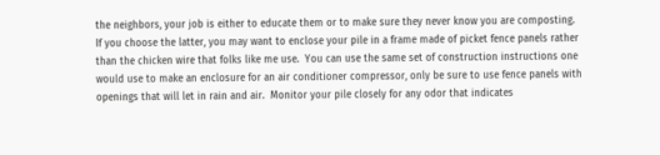the neighbors, your job is either to educate them or to make sure they never know you are composting.  If you choose the latter, you may want to enclose your pile in a frame made of picket fence panels rather than the chicken wire that folks like me use.  You can use the same set of construction instructions one would use to make an enclosure for an air conditioner compressor, only be sure to use fence panels with openings that will let in rain and air.  Monitor your pile closely for any odor that indicates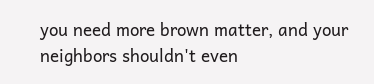you need more brown matter, and your neighbors shouldn't even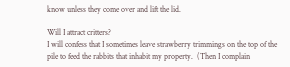know unless they come over and lift the lid.

Will I attract critters?
I will confess that I sometimes leave strawberry trimmings on the top of the pile to feed the rabbits that inhabit my property.  (Then I complain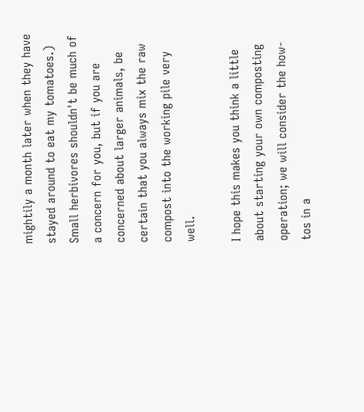mightily a month later when they have stayed around to eat my tomatoes.)  Small herbivores shouldn't be much of a concern for you, but if you are concerned about larger animals, be certain that you always mix the raw compost into the working pile very well.

I hope this makes you think a little about starting your own composting operation; we will consider the how-tos in a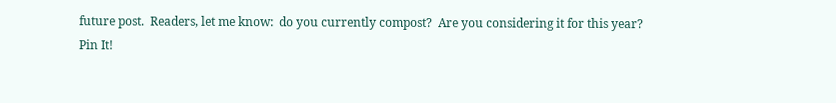future post.  Readers, let me know:  do you currently compost?  Are you considering it for this year?
Pin It!